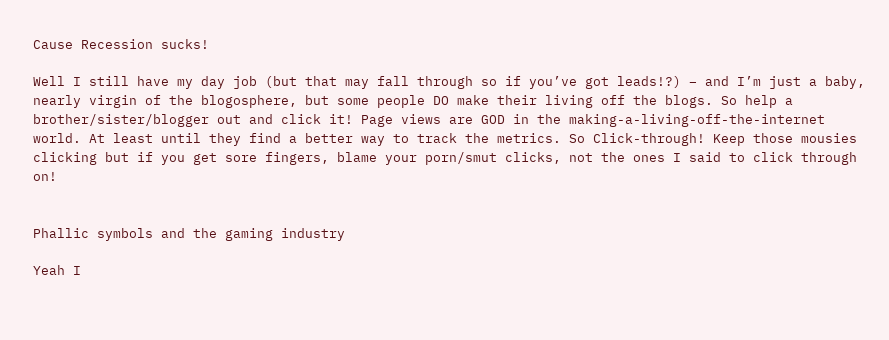Cause Recession sucks!

Well I still have my day job (but that may fall through so if you’ve got leads!?) – and I’m just a baby, nearly virgin of the blogosphere, but some people DO make their living off the blogs. So help a brother/sister/blogger out and click it! Page views are GOD in the making-a-living-off-the-internet world. At least until they find a better way to track the metrics. So Click-through! Keep those mousies clicking but if you get sore fingers, blame your porn/smut clicks, not the ones I said to click through on!


Phallic symbols and the gaming industry

Yeah I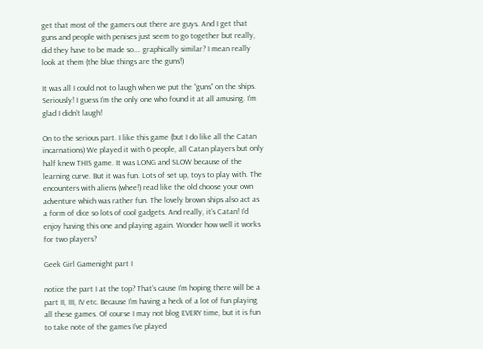get that most of the gamers out there are guys. And I get that guns and people with penises just seem to go together but really, did they have to be made so…. graphically similar? I mean really look at them (the blue things are the guns!)

It was all I could not to laugh when we put the “guns” on the ships. Seriously! I guess I’m the only one who found it at all amusing. I’m glad I didn’t laugh!

On to the serious part. I like this game (but I do like all the Catan incarnations) We played it with 6 people, all Catan players but only half knew THIS game. It was LONG and SLOW because of the learning curve. But it was fun. Lots of set up, toys to play with. The encounters with aliens (whee!) read like the old choose your own adventure which was rather fun. The lovely brown ships also act as a form of dice so lots of cool gadgets. And really, it’s Catan! I’d enjoy having this one and playing again. Wonder how well it works for two players?

Geek Girl Gamenight part I

notice the part I at the top? That’s cause I’m hoping there will be a part II, III, IV etc. Because I’m having a heck of a lot of fun playing all these games. Of course I may not blog EVERY time, but it is fun to take note of the games I’ve played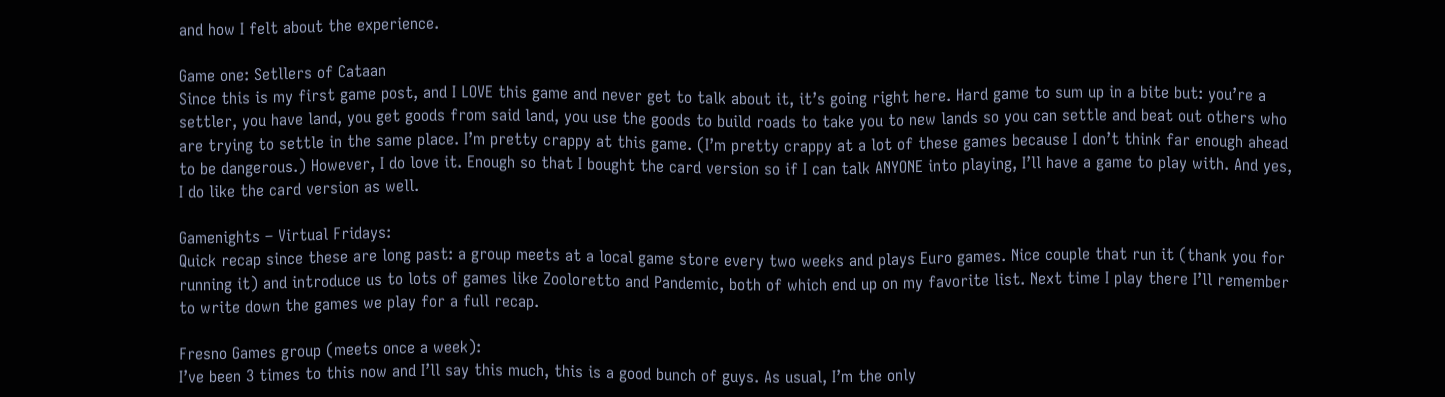and how I felt about the experience.

Game one: Setllers of Cataan
Since this is my first game post, and I LOVE this game and never get to talk about it, it’s going right here. Hard game to sum up in a bite but: you’re a settler, you have land, you get goods from said land, you use the goods to build roads to take you to new lands so you can settle and beat out others who are trying to settle in the same place. I’m pretty crappy at this game. (I’m pretty crappy at a lot of these games because I don’t think far enough ahead to be dangerous.) However, I do love it. Enough so that I bought the card version so if I can talk ANYONE into playing, I’ll have a game to play with. And yes, I do like the card version as well.

Gamenights – Virtual Fridays:
Quick recap since these are long past: a group meets at a local game store every two weeks and plays Euro games. Nice couple that run it (thank you for running it) and introduce us to lots of games like Zooloretto and Pandemic, both of which end up on my favorite list. Next time I play there I’ll remember to write down the games we play for a full recap.

Fresno Games group (meets once a week):
I’ve been 3 times to this now and I’ll say this much, this is a good bunch of guys. As usual, I’m the only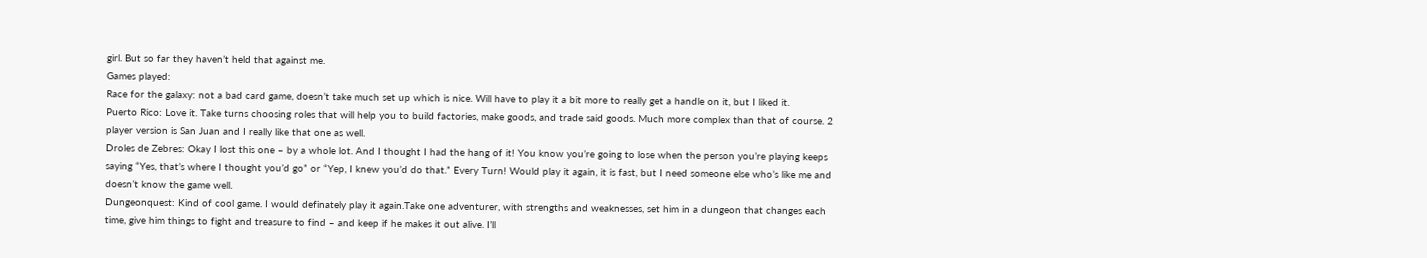girl. But so far they haven’t held that against me.
Games played:
Race for the galaxy: not a bad card game, doesn’t take much set up which is nice. Will have to play it a bit more to really get a handle on it, but I liked it.
Puerto Rico: Love it. Take turns choosing roles that will help you to build factories, make goods, and trade said goods. Much more complex than that of course. 2 player version is San Juan and I really like that one as well.
Droles de Zebres: Okay I lost this one – by a whole lot. And I thought I had the hang of it! You know you’re going to lose when the person you’re playing keeps saying “Yes, that’s where I thought you’d go” or “Yep, I knew you’d do that.” Every Turn! Would play it again, it is fast, but I need someone else who’s like me and doesn’t know the game well.
Dungeonquest: Kind of cool game. I would definately play it again.Take one adventurer, with strengths and weaknesses, set him in a dungeon that changes each time, give him things to fight and treasure to find – and keep if he makes it out alive. I’ll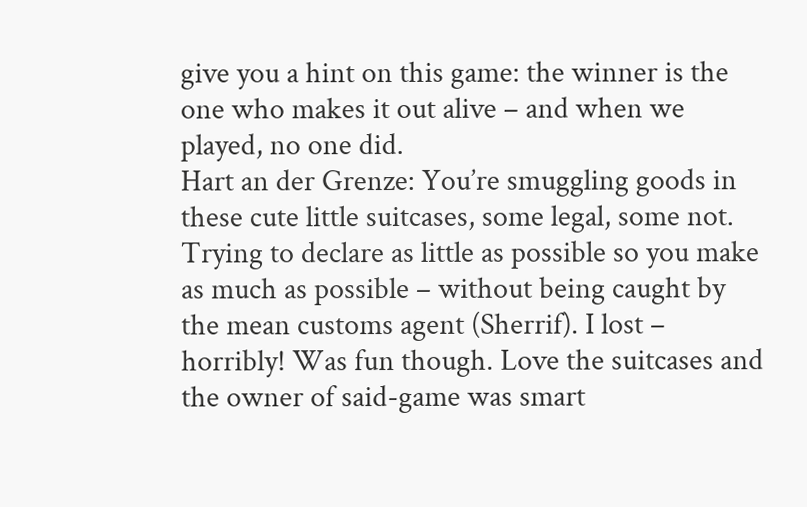give you a hint on this game: the winner is the one who makes it out alive – and when we played, no one did.
Hart an der Grenze: You’re smuggling goods in these cute little suitcases, some legal, some not. Trying to declare as little as possible so you make as much as possible – without being caught by the mean customs agent (Sherrif). I lost – horribly! Was fun though. Love the suitcases and the owner of said-game was smart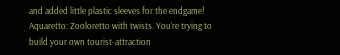and added little plastic sleeves for the endgame!
Aquaretto: Zooloretto with twists. You’re trying to build your own tourist-attraction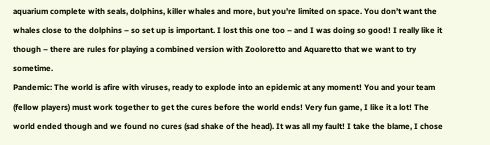aquarium complete with seals, dolphins, killer whales and more, but you’re limited on space. You don’t want the whales close to the dolphins – so set up is important. I lost this one too – and I was doing so good! I really like it though – there are rules for playing a combined version with Zooloretto and Aquaretto that we want to try sometime.
Pandemic: The world is afire with viruses, ready to explode into an epidemic at any moment! You and your team (fellow players) must work together to get the cures before the world ends! Very fun game, I like it a lot! The world ended though and we found no cures (sad shake of the head). It was all my fault! I take the blame, I chose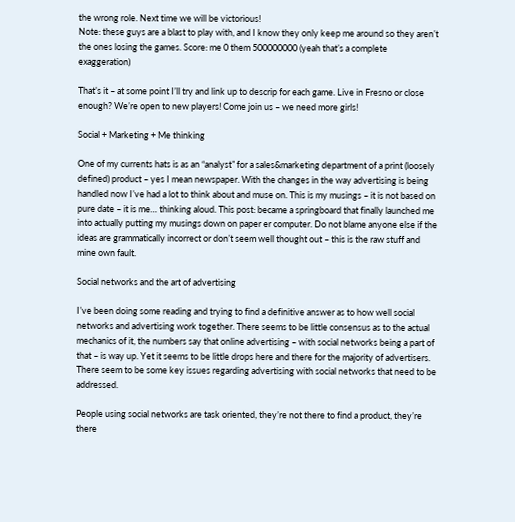the wrong role. Next time we will be victorious!
Note: these guys are a blast to play with, and I know they only keep me around so they aren’t the ones losing the games. Score: me 0 them 500000000 (yeah that’s a complete exaggeration)

That’s it – at some point I’ll try and link up to descrip for each game. Live in Fresno or close enough? We’re open to new players! Come join us – we need more girls!

Social + Marketing + Me thinking

One of my currents hats is as an “analyst” for a sales&marketing department of a print (loosely defined) product – yes I mean newspaper. With the changes in the way advertising is being handled now I’ve had a lot to think about and muse on. This is my musings – it is not based on pure date – it is me… thinking aloud. This post: became a springboard that finally launched me into actually putting my musings down on paper er computer. Do not blame anyone else if the ideas are grammatically incorrect or don’t seem well thought out – this is the raw stuff and mine own fault.

Social networks and the art of advertising

I’ve been doing some reading and trying to find a definitive answer as to how well social networks and advertising work together. There seems to be little consensus as to the actual mechanics of it, the numbers say that online advertising – with social networks being a part of that – is way up. Yet it seems to be little drops here and there for the majority of advertisers. There seem to be some key issues regarding advertising with social networks that need to be addressed.

People using social networks are task oriented, they’re not there to find a product, they’re there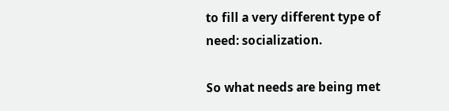to fill a very different type of need: socialization.

So what needs are being met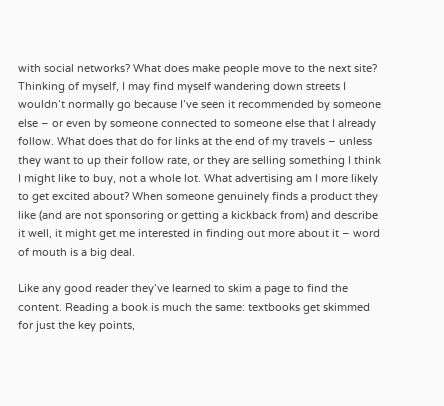with social networks? What does make people move to the next site? Thinking of myself, I may find myself wandering down streets I wouldn’t normally go because I’ve seen it recommended by someone else – or even by someone connected to someone else that I already follow. What does that do for links at the end of my travels – unless they want to up their follow rate, or they are selling something I think I might like to buy, not a whole lot. What advertising am I more likely to get excited about? When someone genuinely finds a product they like (and are not sponsoring or getting a kickback from) and describe it well, it might get me interested in finding out more about it – word of mouth is a big deal.

Like any good reader they’ve learned to skim a page to find the content. Reading a book is much the same: textbooks get skimmed for just the key points,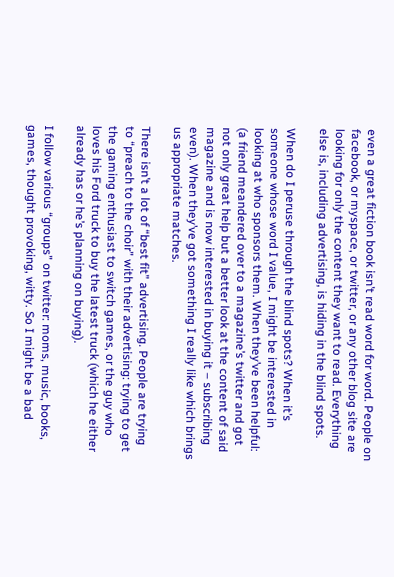even a great fiction book isn’t read word for word. People on facebook, or myspace, or twitter, or any other blog site are looking for only the content they want to read. Everything else is, including advertising, is hiding in the blind spots.

When do I peruse through the blind spots? When it’s someone whose word I value, I might be interested in looking at who sponsors them. When they’ve been helpful: (a friend meandered over to a magazine’s twitter and got not only great help but a better look at the content of said magazine and is now interested in buying it – subscribing even). When they’ve got something I really like which brings us appropriate matches.

There isn’t a lot of “best fit” advertising. People are trying to “preach to the choir” with their advertising: trying to get the gaming enthusiast to switch games, or the guy who loves his Ford truck to buy the latest truck (which he either already has or he’s planning on buying).

I follow various “groups” on twitter: moms, music, books, games, thought provoking, witty. So I might be a bad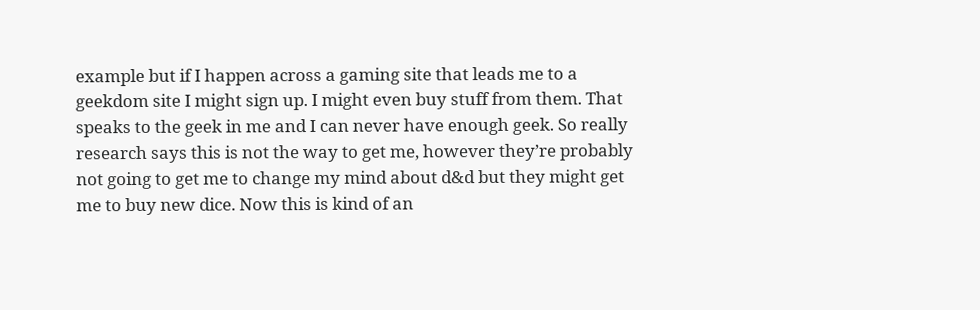example but if I happen across a gaming site that leads me to a geekdom site I might sign up. I might even buy stuff from them. That speaks to the geek in me and I can never have enough geek. So really research says this is not the way to get me, however they’re probably not going to get me to change my mind about d&d but they might get me to buy new dice. Now this is kind of an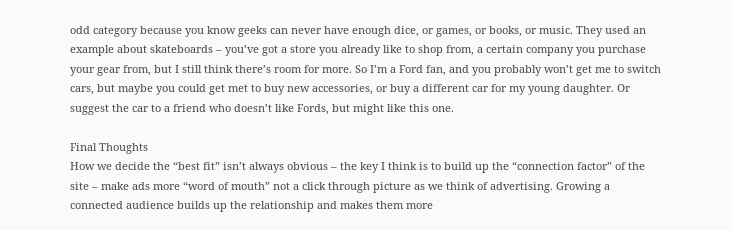odd category because you know geeks can never have enough dice, or games, or books, or music. They used an example about skateboards – you’ve got a store you already like to shop from, a certain company you purchase your gear from, but I still think there’s room for more. So I’m a Ford fan, and you probably won’t get me to switch cars, but maybe you could get met to buy new accessories, or buy a different car for my young daughter. Or suggest the car to a friend who doesn’t like Fords, but might like this one.

Final Thoughts
How we decide the “best fit” isn’t always obvious – the key I think is to build up the “connection factor” of the site – make ads more “word of mouth” not a click through picture as we think of advertising. Growing a connected audience builds up the relationship and makes them more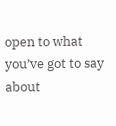open to what you’ve got to say about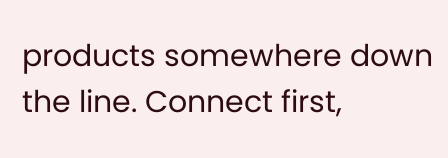products somewhere down the line. Connect first,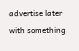advertise later with something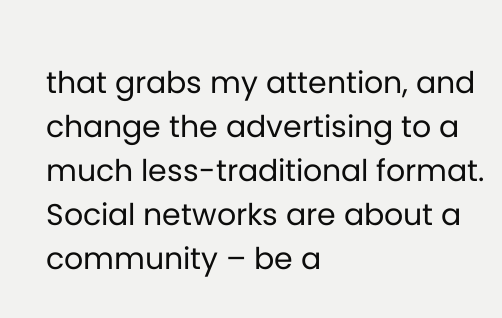that grabs my attention, and change the advertising to a much less-traditional format. Social networks are about a community – be a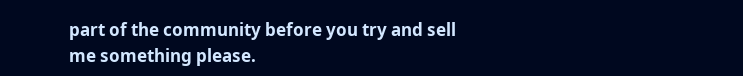part of the community before you try and sell me something please.